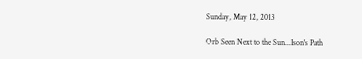Sunday, May 12, 2013

Orb Seen Next to the Sun...Ison's Path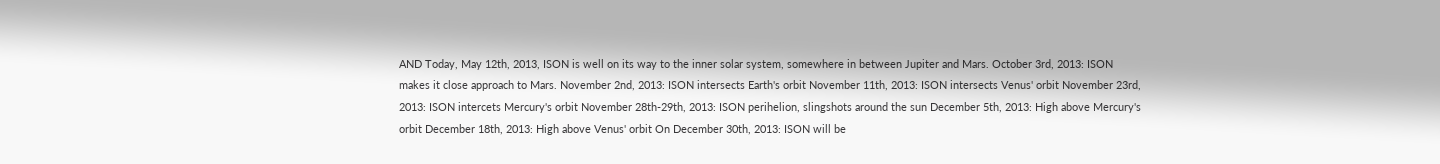AND Today, May 12th, 2013, ISON is well on its way to the inner solar system, somewhere in between Jupiter and Mars. October 3rd, 2013: ISON makes it close approach to Mars. November 2nd, 2013: ISON intersects Earth's orbit November 11th, 2013: ISON intersects Venus' orbit November 23rd, 2013: ISON intercets Mercury's orbit November 28th-29th, 2013: ISON perihelion, slingshots around the sun December 5th, 2013: High above Mercury's orbit December 18th, 2013: High above Venus' orbit On December 30th, 2013: ISON will be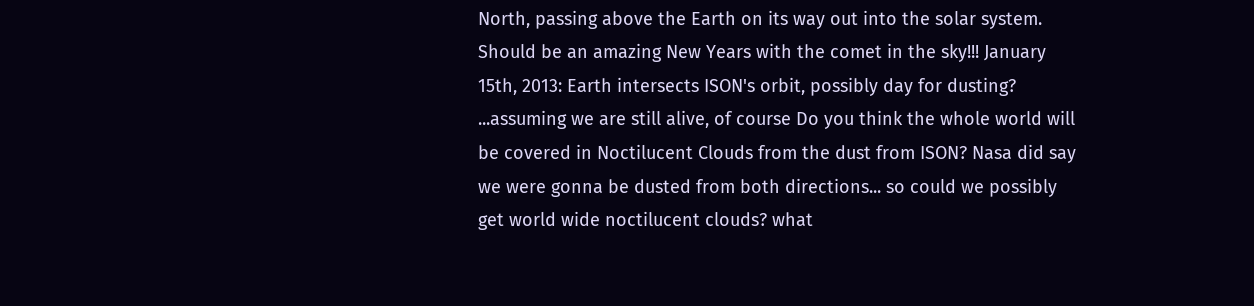North, passing above the Earth on its way out into the solar system. Should be an amazing New Years with the comet in the sky!!! January 15th, 2013: Earth intersects ISON's orbit, possibly day for dusting? ...assuming we are still alive, of course Do you think the whole world will be covered in Noctilucent Clouds from the dust from ISON? Nasa did say we were gonna be dusted from both directions... so could we possibly get world wide noctilucent clouds? what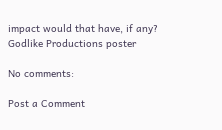impact would that have, if any?
Godlike Productions poster

No comments:

Post a Comment